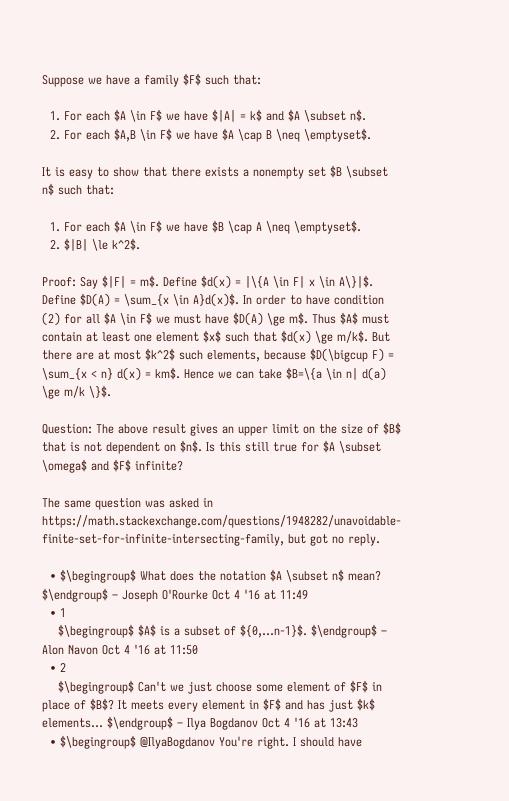Suppose we have a family $F$ such that:

  1. For each $A \in F$ we have $|A| = k$ and $A \subset n$.
  2. For each $A,B \in F$ we have $A \cap B \neq \emptyset$.

It is easy to show that there exists a nonempty set $B \subset n$ such that:

  1. For each $A \in F$ we have $B \cap A \neq \emptyset$.
  2. $|B| \le k^2$.

Proof: Say $|F| = m$. Define $d(x) = |\{A \in F| x \in A\}|$. Define $D(A) = \sum_{x \in A}d(x)$. In order to have condition (2) for all $A \in F$ we must have $D(A) \ge m$. Thus $A$ must contain at least one element $x$ such that $d(x) \ge m/k$. But there are at most $k^2$ such elements, because $D(\bigcup F) = \sum_{x < n} d(x) = km$. Hence we can take $B=\{a \in n| d(a) \ge m/k \}$.

Question: The above result gives an upper limit on the size of $B$ that is not dependent on $n$. Is this still true for $A \subset \omega$ and $F$ infinite?

The same question was asked in https://math.stackexchange.com/questions/1948282/unavoidable-finite-set-for-infinite-intersecting-family, but got no reply.

  • $\begingroup$ What does the notation $A \subset n$ mean? $\endgroup$ – Joseph O'Rourke Oct 4 '16 at 11:49
  • 1
    $\begingroup$ $A$ is a subset of ${0,...n-1}$. $\endgroup$ – Alon Navon Oct 4 '16 at 11:50
  • 2
    $\begingroup$ Can't we just choose some element of $F$ in place of $B$? It meets every element in $F$ and has just $k$ elements... $\endgroup$ – Ilya Bogdanov Oct 4 '16 at 13:43
  • $\begingroup$ @IlyaBogdanov You're right. I should have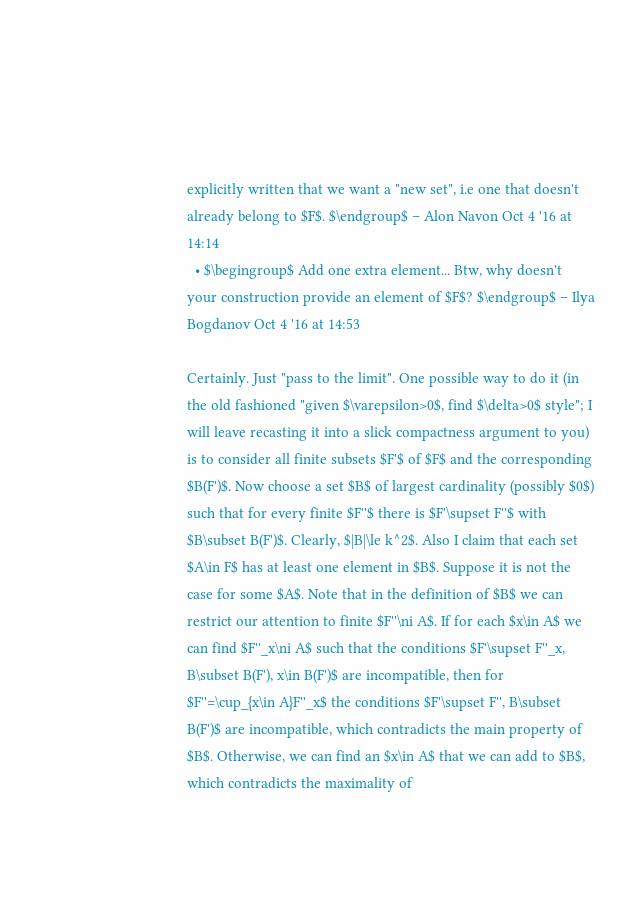explicitly written that we want a "new set", i.e one that doesn't already belong to $F$. $\endgroup$ – Alon Navon Oct 4 '16 at 14:14
  • $\begingroup$ Add one extra element... Btw, why doesn't your construction provide an element of $F$? $\endgroup$ – Ilya Bogdanov Oct 4 '16 at 14:53

Certainly. Just "pass to the limit". One possible way to do it (in the old fashioned "given $\varepsilon>0$, find $\delta>0$ style"; I will leave recasting it into a slick compactness argument to you) is to consider all finite subsets $F'$ of $F$ and the corresponding $B(F')$. Now choose a set $B$ of largest cardinality (possibly $0$) such that for every finite $F''$ there is $F'\supset F''$ with $B\subset B(F')$. Clearly, $|B|\le k^2$. Also I claim that each set $A\in F$ has at least one element in $B$. Suppose it is not the case for some $A$. Note that in the definition of $B$ we can restrict our attention to finite $F''\ni A$. If for each $x\in A$ we can find $F''_x\ni A$ such that the conditions $F'\supset F''_x, B\subset B(F'), x\in B(F')$ are incompatible, then for $F''=\cup_{x\in A}F''_x$ the conditions $F'\supset F'', B\subset B(F')$ are incompatible, which contradicts the main property of $B$. Otherwise, we can find an $x\in A$ that we can add to $B$, which contradicts the maximality of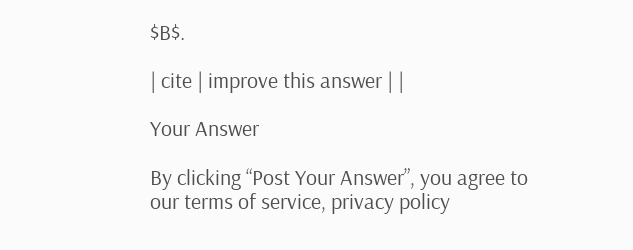$B$.

| cite | improve this answer | |

Your Answer

By clicking “Post Your Answer”, you agree to our terms of service, privacy policy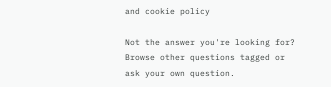and cookie policy

Not the answer you're looking for? Browse other questions tagged or ask your own question.